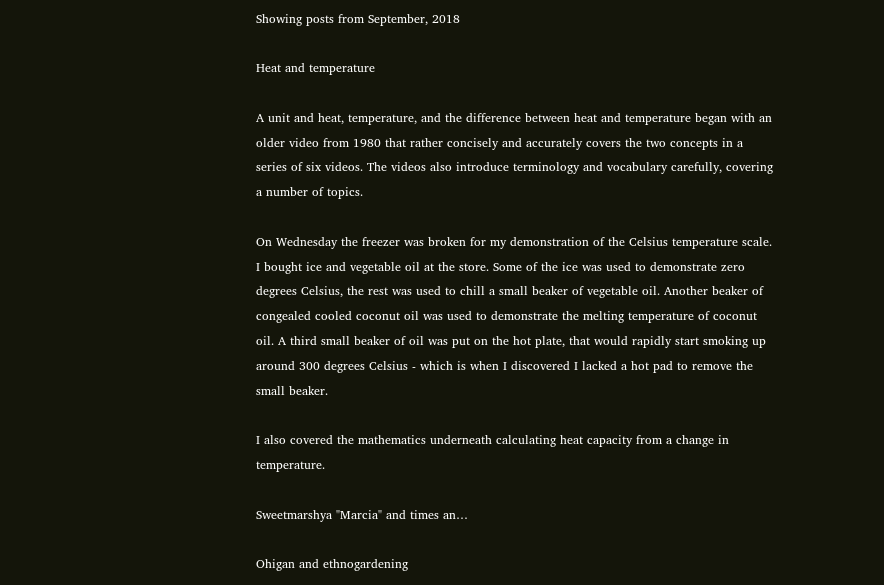Showing posts from September, 2018

Heat and temperature

A unit and heat, temperature, and the difference between heat and temperature began with an older video from 1980 that rather concisely and accurately covers the two concepts in a series of six videos. The videos also introduce terminology and vocabulary carefully, covering a number of topics.

On Wednesday the freezer was broken for my demonstration of the Celsius temperature scale. I bought ice and vegetable oil at the store. Some of the ice was used to demonstrate zero degrees Celsius, the rest was used to chill a small beaker of vegetable oil. Another beaker of congealed cooled coconut oil was used to demonstrate the melting temperature of coconut oil. A third small beaker of oil was put on the hot plate, that would rapidly start smoking up around 300 degrees Celsius - which is when I discovered I lacked a hot pad to remove the small beaker.

I also covered the mathematics underneath calculating heat capacity from a change in temperature.

Sweetmarshya "Marcia" and times an…

Ohigan and ethnogardening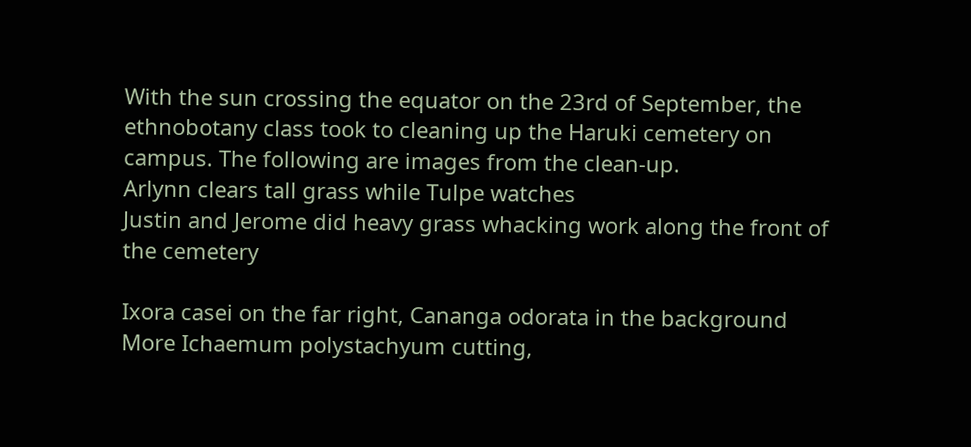With the sun crossing the equator on the 23rd of September, the ethnobotany class took to cleaning up the Haruki cemetery on campus. The following are images from the clean-up.
Arlynn clears tall grass while Tulpe watches
Justin and Jerome did heavy grass whacking work along the front of the cemetery

Ixora casei on the far right, Cananga odorata in the background
More Ichaemum polystachyum cutting,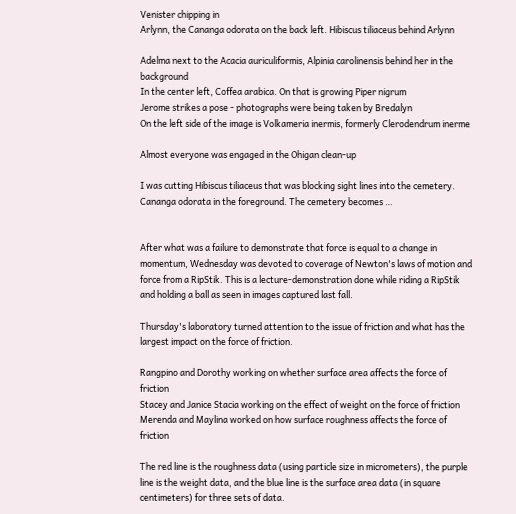Venister chipping in
Arlynn, the Cananga odorata on the back left. Hibiscus tiliaceus behind Arlynn

Adelma next to the Acacia auriculiformis, Alpinia carolinensis behind her in the background
In the center left, Coffea arabica. On that is growing Piper nigrum
Jerome strikes a pose - photographs were being taken by Bredalyn
On the left side of the image is Volkameria inermis, formerly Clerodendrum inerme

Almost everyone was engaged in the Ohigan clean-up

I was cutting Hibiscus tiliaceus that was blocking sight lines into the cemetery. Cananga odorata in the foreground. The cemetery becomes …


After what was a failure to demonstrate that force is equal to a change in momentum, Wednesday was devoted to coverage of Newton's laws of motion and force from a RipStik. This is a lecture-demonstration done while riding a RipStik and holding a ball as seen in images captured last fall.

Thursday's laboratory turned attention to the issue of friction and what has the largest impact on the force of friction.

Rangpino and Dorothy working on whether surface area affects the force of friction
Stacey and Janice Stacia working on the effect of weight on the force of friction
Merenda and Maylina worked on how surface roughness affects the force of friction

The red line is the roughness data (using particle size in micrometers), the purple line is the weight data, and the blue line is the surface area data (in square centimeters) for three sets of data.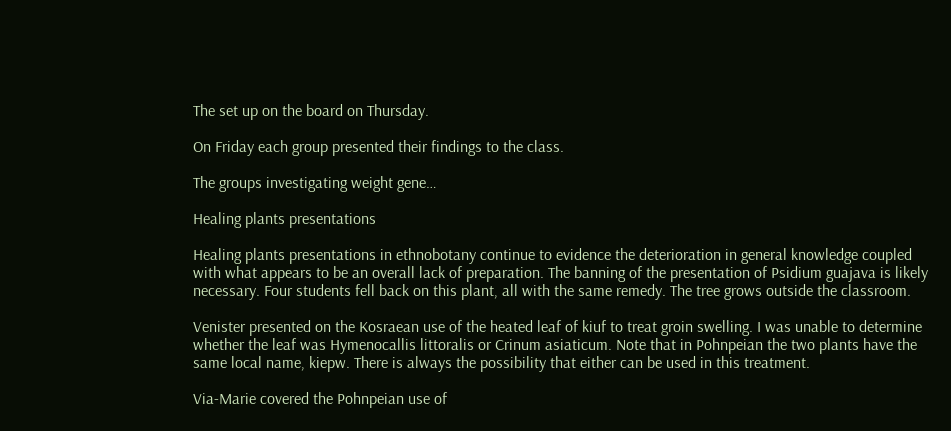The set up on the board on Thursday.

On Friday each group presented their findings to the class.

The groups investigating weight gene…

Healing plants presentations

Healing plants presentations in ethnobotany continue to evidence the deterioration in general knowledge coupled with what appears to be an overall lack of preparation. The banning of the presentation of Psidium guajava is likely necessary. Four students fell back on this plant, all with the same remedy. The tree grows outside the classroom.

Venister presented on the Kosraean use of the heated leaf of kiuf to treat groin swelling. I was unable to determine whether the leaf was Hymenocallis littoralis or Crinum asiaticum. Note that in Pohnpeian the two plants have the same local name, kiepw. There is always the possibility that either can be used in this treatment.

Via-Marie covered the Pohnpeian use of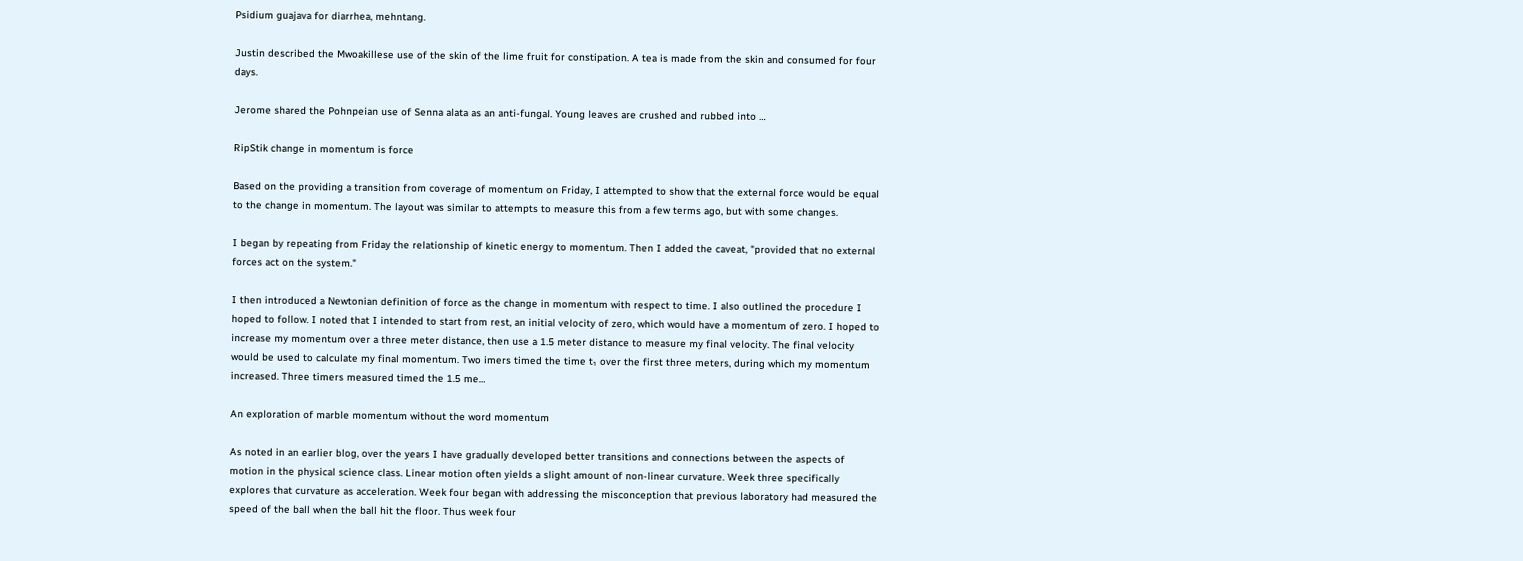Psidium guajava for diarrhea, mehntang.

Justin described the Mwoakillese use of the skin of the lime fruit for constipation. A tea is made from the skin and consumed for four days.

Jerome shared the Pohnpeian use of Senna alata as an anti-fungal. Young leaves are crushed and rubbed into …

RipStik change in momentum is force

Based on the providing a transition from coverage of momentum on Friday, I attempted to show that the external force would be equal to the change in momentum. The layout was similar to attempts to measure this from a few terms ago, but with some changes.

I began by repeating from Friday the relationship of kinetic energy to momentum. Then I added the caveat, "provided that no external forces act on the system."

I then introduced a Newtonian definition of force as the change in momentum with respect to time. I also outlined the procedure I hoped to follow. I noted that I intended to start from rest, an initial velocity of zero, which would have a momentum of zero. I hoped to increase my momentum over a three meter distance, then use a 1.5 meter distance to measure my final velocity. The final velocity would be used to calculate my final momentum. Two imers timed the time t₁ over the first three meters, during which my momentum increased. Three timers measured timed the 1.5 me…

An exploration of marble momentum without the word momentum

As noted in an earlier blog, over the years I have gradually developed better transitions and connections between the aspects of motion in the physical science class. Linear motion often yields a slight amount of non-linear curvature. Week three specifically explores that curvature as acceleration. Week four began with addressing the misconception that previous laboratory had measured the speed of the ball when the ball hit the floor. Thus week four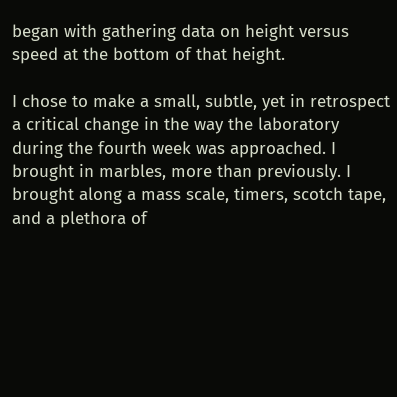began with gathering data on height versus speed at the bottom of that height.

I chose to make a small, subtle, yet in retrospect a critical change in the way the laboratory during the fourth week was approached. I brought in marbles, more than previously. I brought along a mass scale, timers, scotch tape, and a plethora of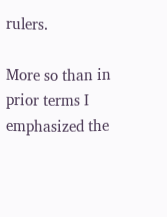rulers.

More so than in prior terms I emphasized the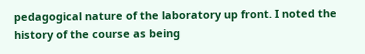pedagogical nature of the laboratory up front. I noted the history of the course as being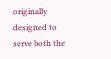originally designed to serve both the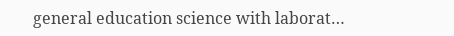general education science with laborat…